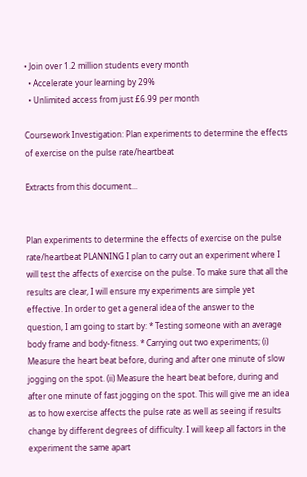• Join over 1.2 million students every month
  • Accelerate your learning by 29%
  • Unlimited access from just £6.99 per month

Coursework Investigation: Plan experiments to determine the effects of exercise on the pulse rate/heartbeat

Extracts from this document...


Plan experiments to determine the effects of exercise on the pulse rate/heartbeat PLANNING I plan to carry out an experiment where I will test the affects of exercise on the pulse. To make sure that all the results are clear, I will ensure my experiments are simple yet effective. In order to get a general idea of the answer to the question, I am going to start by: * Testing someone with an average body frame and body-fitness. * Carrying out two experiments; (i) Measure the heart beat before, during and after one minute of slow jogging on the spot. (ii) Measure the heart beat before, during and after one minute of fast jogging on the spot. This will give me an idea as to how exercise affects the pulse rate as well as seeing if results change by different degrees of difficulty. I will keep all factors in the experiment the same apart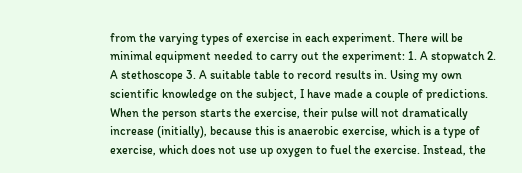from the varying types of exercise in each experiment. There will be minimal equipment needed to carry out the experiment: 1. A stopwatch 2. A stethoscope 3. A suitable table to record results in. Using my own scientific knowledge on the subject, I have made a couple of predictions. When the person starts the exercise, their pulse will not dramatically increase (initially), because this is anaerobic exercise, which is a type of exercise, which does not use up oxygen to fuel the exercise. Instead, the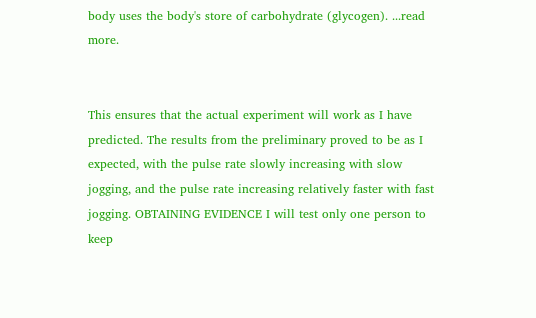body uses the body's store of carbohydrate (glycogen). ...read more.


This ensures that the actual experiment will work as I have predicted. The results from the preliminary proved to be as I expected, with the pulse rate slowly increasing with slow jogging, and the pulse rate increasing relatively faster with fast jogging. OBTAINING EVIDENCE I will test only one person to keep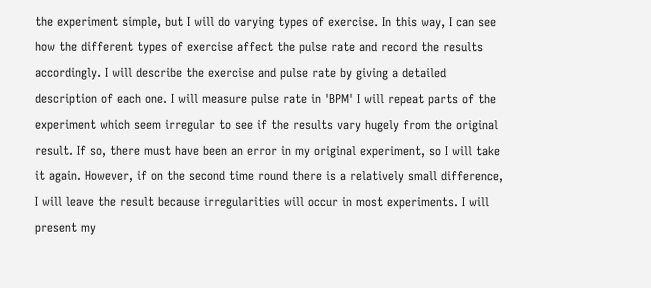the experiment simple, but I will do varying types of exercise. In this way, I can see how the different types of exercise affect the pulse rate and record the results accordingly. I will describe the exercise and pulse rate by giving a detailed description of each one. I will measure pulse rate in 'BPM' I will repeat parts of the experiment which seem irregular to see if the results vary hugely from the original result. If so, there must have been an error in my original experiment, so I will take it again. However, if on the second time round there is a relatively small difference, I will leave the result because irregularities will occur in most experiments. I will present my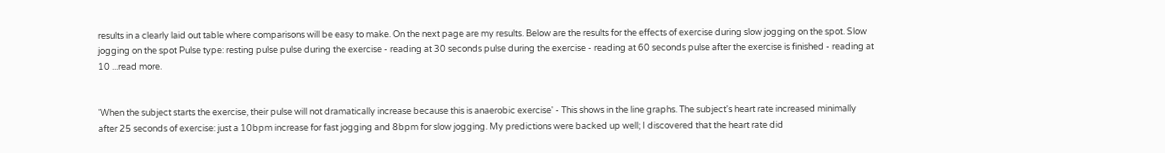results in a clearly laid out table where comparisons will be easy to make. On the next page are my results. Below are the results for the effects of exercise during slow jogging on the spot. Slow jogging on the spot Pulse type: resting pulse pulse during the exercise - reading at 30 seconds pulse during the exercise - reading at 60 seconds pulse after the exercise is finished - reading at 10 ...read more.


'When the subject starts the exercise, their pulse will not dramatically increase because this is anaerobic exercise' - This shows in the line graphs. The subject's heart rate increased minimally after 25 seconds of exercise: just a 10bpm increase for fast jogging and 8bpm for slow jogging. My predictions were backed up well; I discovered that the heart rate did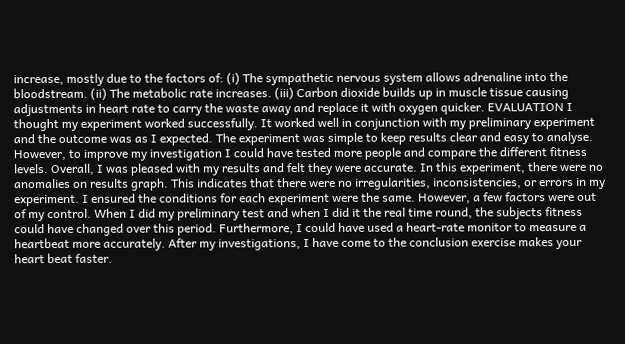increase, mostly due to the factors of: (i) The sympathetic nervous system allows adrenaline into the bloodstream. (ii) The metabolic rate increases. (iii) Carbon dioxide builds up in muscle tissue causing adjustments in heart rate to carry the waste away and replace it with oxygen quicker. EVALUATION I thought my experiment worked successfully. It worked well in conjunction with my preliminary experiment and the outcome was as I expected. The experiment was simple to keep results clear and easy to analyse. However, to improve my investigation I could have tested more people and compare the different fitness levels. Overall, I was pleased with my results and felt they were accurate. In this experiment, there were no anomalies on results graph. This indicates that there were no irregularities, inconsistencies, or errors in my experiment. I ensured the conditions for each experiment were the same. However, a few factors were out of my control. When I did my preliminary test and when I did it the real time round, the subjects fitness could have changed over this period. Furthermore, I could have used a heart-rate monitor to measure a heartbeat more accurately. After my investigations, I have come to the conclusion exercise makes your heart beat faster.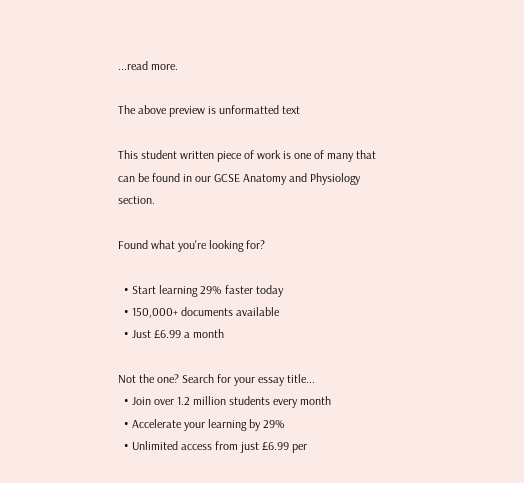...read more.

The above preview is unformatted text

This student written piece of work is one of many that can be found in our GCSE Anatomy and Physiology section.

Found what you're looking for?

  • Start learning 29% faster today
  • 150,000+ documents available
  • Just £6.99 a month

Not the one? Search for your essay title...
  • Join over 1.2 million students every month
  • Accelerate your learning by 29%
  • Unlimited access from just £6.99 per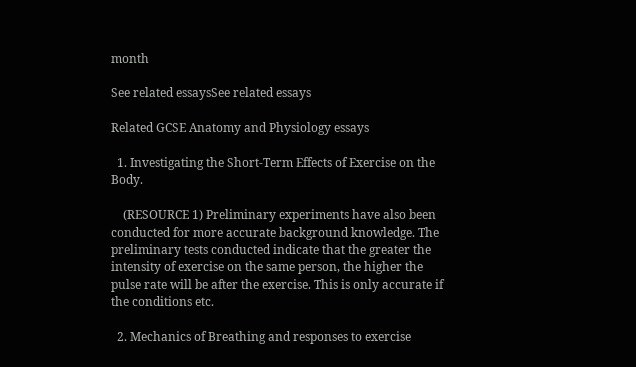month

See related essaysSee related essays

Related GCSE Anatomy and Physiology essays

  1. Investigating the Short-Term Effects of Exercise on the Body.

    (RESOURCE 1) Preliminary experiments have also been conducted for more accurate background knowledge. The preliminary tests conducted indicate that the greater the intensity of exercise on the same person, the higher the pulse rate will be after the exercise. This is only accurate if the conditions etc.

  2. Mechanics of Breathing and responses to exercise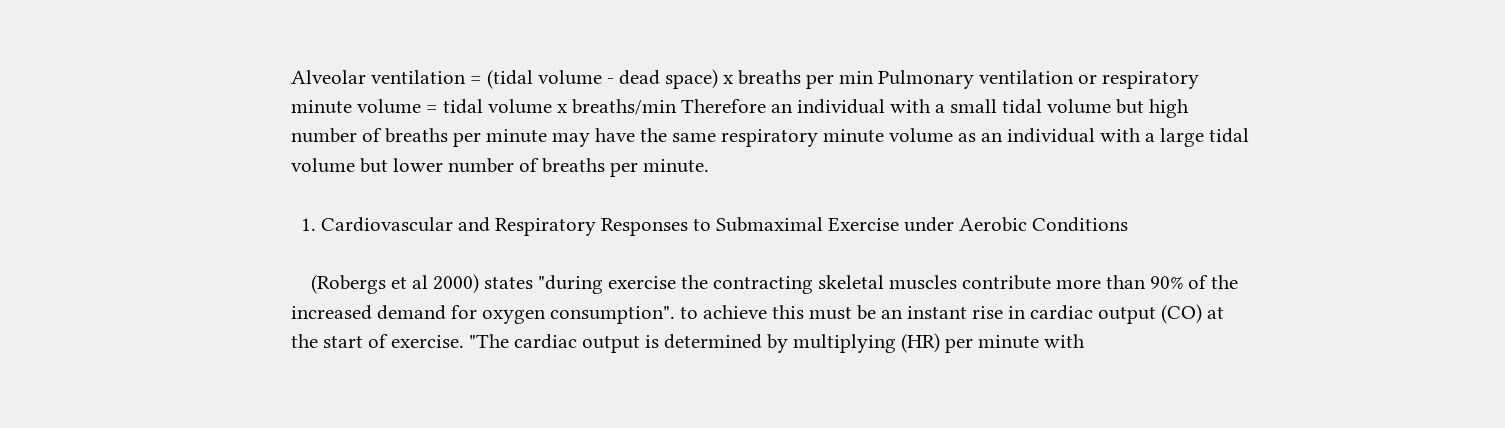Alveolar ventilation = (tidal volume - dead space) x breaths per min Pulmonary ventilation or respiratory minute volume = tidal volume x breaths/min Therefore an individual with a small tidal volume but high number of breaths per minute may have the same respiratory minute volume as an individual with a large tidal volume but lower number of breaths per minute.

  1. Cardiovascular and Respiratory Responses to Submaximal Exercise under Aerobic Conditions

    (Robergs et al 2000) states "during exercise the contracting skeletal muscles contribute more than 90% of the increased demand for oxygen consumption". to achieve this must be an instant rise in cardiac output (CO) at the start of exercise. "The cardiac output is determined by multiplying (HR) per minute with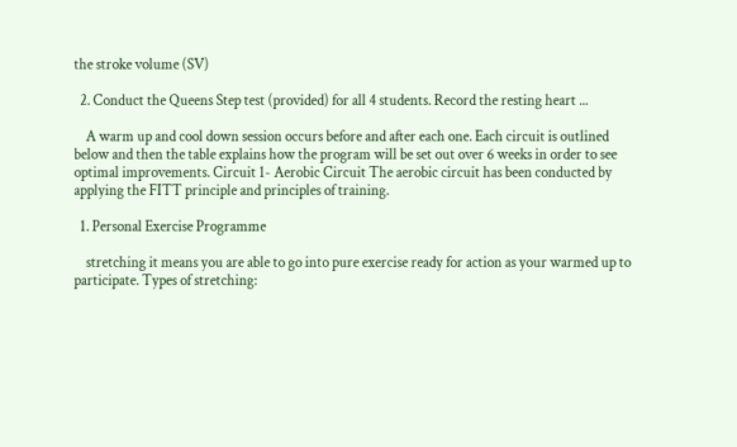the stroke volume (SV)

  2. Conduct the Queens Step test (provided) for all 4 students. Record the resting heart ...

    A warm up and cool down session occurs before and after each one. Each circuit is outlined below and then the table explains how the program will be set out over 6 weeks in order to see optimal improvements. Circuit 1- Aerobic Circuit The aerobic circuit has been conducted by applying the FITT principle and principles of training.

  1. Personal Exercise Programme

    stretching it means you are able to go into pure exercise ready for action as your warmed up to participate. Types of stretching: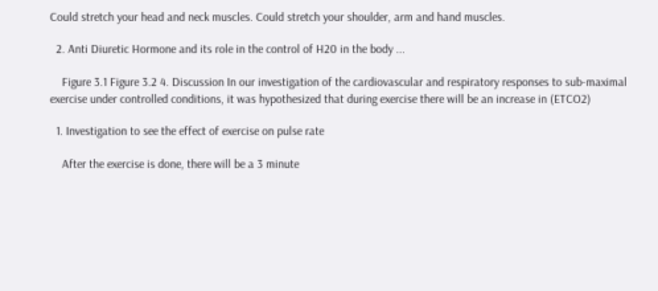Could stretch your head and neck muscles. Could stretch your shoulder, arm and hand muscles.

  2. Anti Diuretic Hormone and its role in the control of H20 in the body ...

    Figure 3.1 Figure 3.2 4. Discussion In our investigation of the cardiovascular and respiratory responses to sub-maximal exercise under controlled conditions, it was hypothesized that during exercise there will be an increase in (ETCO2)

  1. Investigation to see the effect of exercise on pulse rate

    After the exercise is done, there will be a 3 minute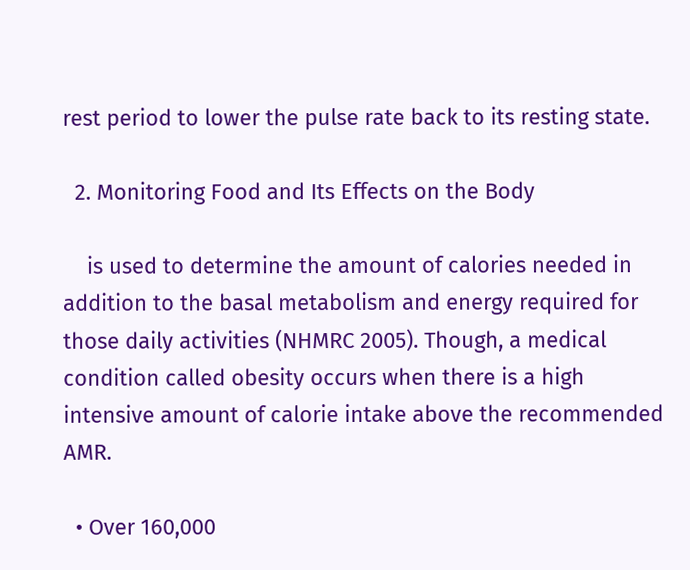rest period to lower the pulse rate back to its resting state.

  2. Monitoring Food and Its Effects on the Body

    is used to determine the amount of calories needed in addition to the basal metabolism and energy required for those daily activities (NHMRC 2005). Though, a medical condition called obesity occurs when there is a high intensive amount of calorie intake above the recommended AMR.

  • Over 160,000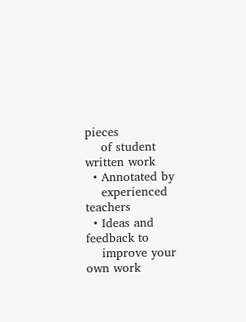pieces
    of student written work
  • Annotated by
    experienced teachers
  • Ideas and feedback to
    improve your own work